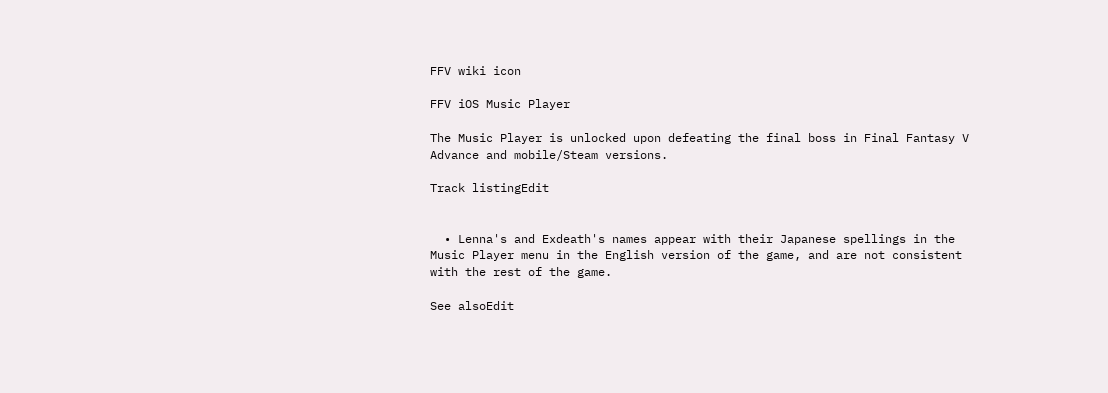FFV wiki icon

FFV iOS Music Player

The Music Player is unlocked upon defeating the final boss in Final Fantasy V Advance and mobile/Steam versions.

Track listingEdit


  • Lenna's and Exdeath's names appear with their Japanese spellings in the Music Player menu in the English version of the game, and are not consistent with the rest of the game.

See alsoEdit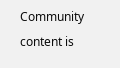Community content is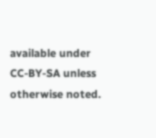available under CC-BY-SA unless otherwise noted.